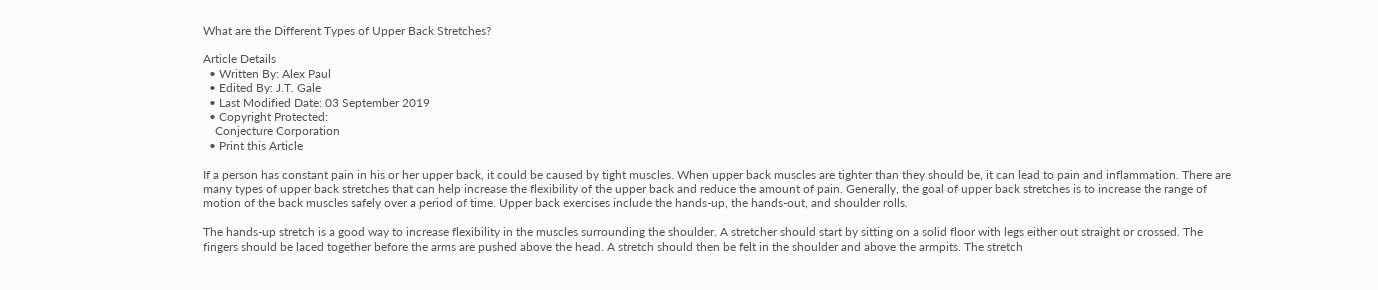What are the Different Types of Upper Back Stretches?

Article Details
  • Written By: Alex Paul
  • Edited By: J.T. Gale
  • Last Modified Date: 03 September 2019
  • Copyright Protected:
    Conjecture Corporation
  • Print this Article

If a person has constant pain in his or her upper back, it could be caused by tight muscles. When upper back muscles are tighter than they should be, it can lead to pain and inflammation. There are many types of upper back stretches that can help increase the flexibility of the upper back and reduce the amount of pain. Generally, the goal of upper back stretches is to increase the range of motion of the back muscles safely over a period of time. Upper back exercises include the hands-up, the hands-out, and shoulder rolls.

The hands-up stretch is a good way to increase flexibility in the muscles surrounding the shoulder. A stretcher should start by sitting on a solid floor with legs either out straight or crossed. The fingers should be laced together before the arms are pushed above the head. A stretch should then be felt in the shoulder and above the armpits. The stretch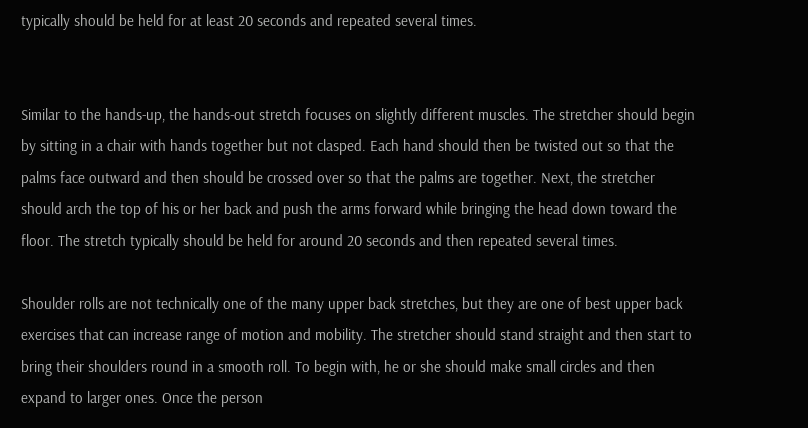typically should be held for at least 20 seconds and repeated several times.


Similar to the hands-up, the hands-out stretch focuses on slightly different muscles. The stretcher should begin by sitting in a chair with hands together but not clasped. Each hand should then be twisted out so that the palms face outward and then should be crossed over so that the palms are together. Next, the stretcher should arch the top of his or her back and push the arms forward while bringing the head down toward the floor. The stretch typically should be held for around 20 seconds and then repeated several times.

Shoulder rolls are not technically one of the many upper back stretches, but they are one of best upper back exercises that can increase range of motion and mobility. The stretcher should stand straight and then start to bring their shoulders round in a smooth roll. To begin with, he or she should make small circles and then expand to larger ones. Once the person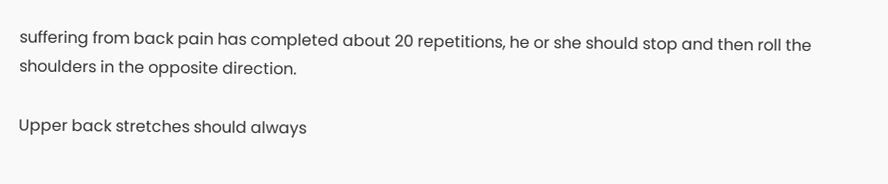suffering from back pain has completed about 20 repetitions, he or she should stop and then roll the shoulders in the opposite direction.

Upper back stretches should always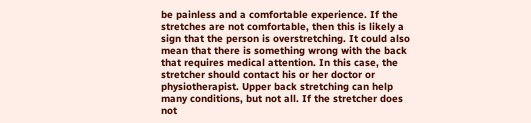be painless and a comfortable experience. If the stretches are not comfortable, then this is likely a sign that the person is overstretching. It could also mean that there is something wrong with the back that requires medical attention. In this case, the stretcher should contact his or her doctor or physiotherapist. Upper back stretching can help many conditions, but not all. If the stretcher does not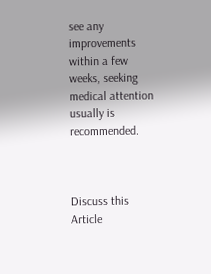see any improvements within a few weeks, seeking medical attention usually is recommended.



Discuss this Article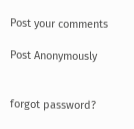Post your comments

Post Anonymously


forgot password?